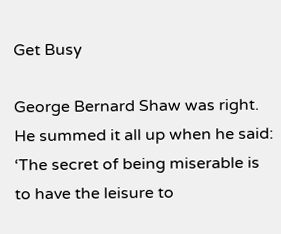Get Busy

George Bernard Shaw was right. He summed it all up when he said: ‘The secret of being miserable is to have the leisure to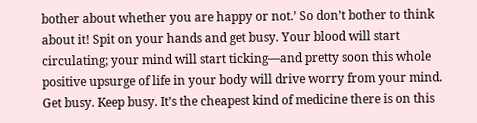bother about whether you are happy or not.’ So don’t bother to think about it! Spit on your hands and get busy. Your blood will start circulating; your mind will start ticking—and pretty soon this whole positive upsurge of life in your body will drive worry from your mind. Get busy. Keep busy. It’s the cheapest kind of medicine there is on this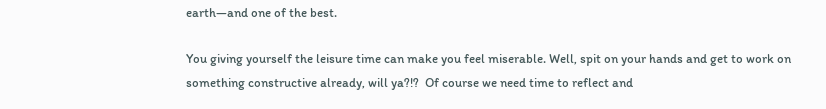earth—and one of the best.

You giving yourself the leisure time can make you feel miserable. Well, spit on your hands and get to work on something constructive already, will ya?!?  Of course we need time to reflect and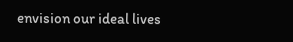envision our ideal lives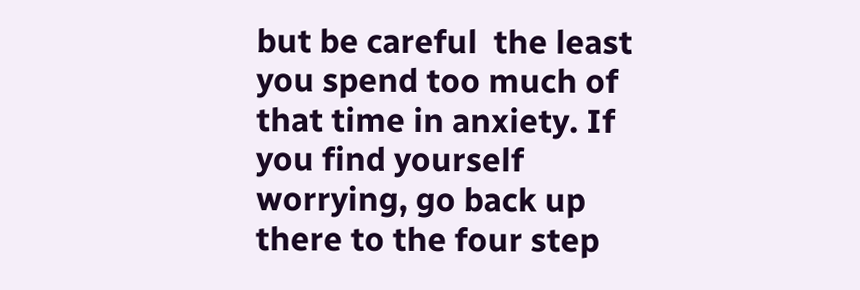but be careful  the least you spend too much of that time in anxiety. If you find yourself worrying, go back up there to the four step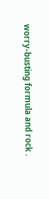worry-busting formula and rock .